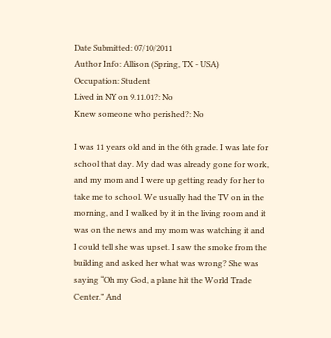Date Submitted: 07/10/2011
Author Info: Allison (Spring, TX - USA)
Occupation: Student
Lived in NY on 9.11.01?: No
Knew someone who perished?: No

I was 11 years old and in the 6th grade. I was late for school that day. My dad was already gone for work, and my mom and I were up getting ready for her to take me to school. We usually had the TV on in the morning, and I walked by it in the living room and it was on the news and my mom was watching it and I could tell she was upset. I saw the smoke from the building and asked her what was wrong? She was saying “Oh my God, a plane hit the World Trade Center.” And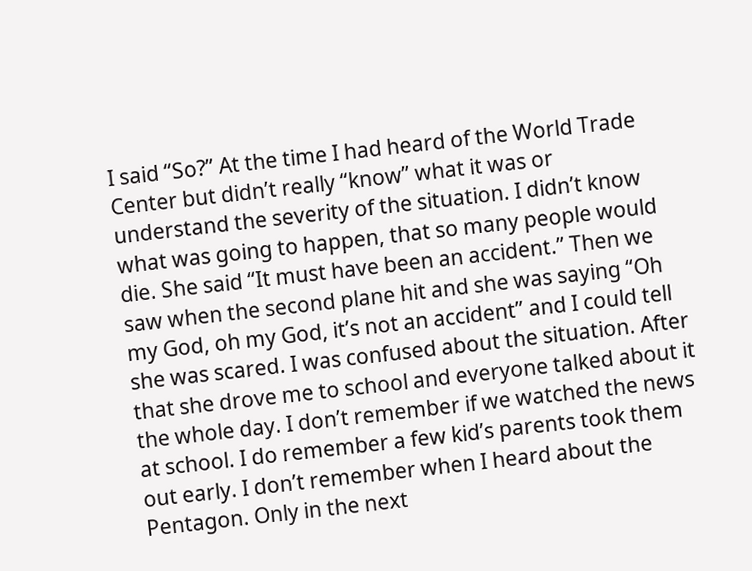I said “So?” At the time I had heard of the World Trade Center but didn’t really “know” what it was or understand the severity of the situation. I didn’t know what was going to happen, that so many people would die. She said “It must have been an accident.” Then we saw when the second plane hit and she was saying “Oh my God, oh my God, it’s not an accident” and I could tell she was scared. I was confused about the situation. After that she drove me to school and everyone talked about it the whole day. I don’t remember if we watched the news at school. I do remember a few kid’s parents took them out early. I don’t remember when I heard about the Pentagon. Only in the next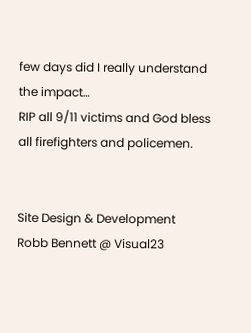few days did I really understand the impact…
RIP all 9/11 victims and God bless all firefighters and policemen.


Site Design & Development
Robb Bennett @ Visual23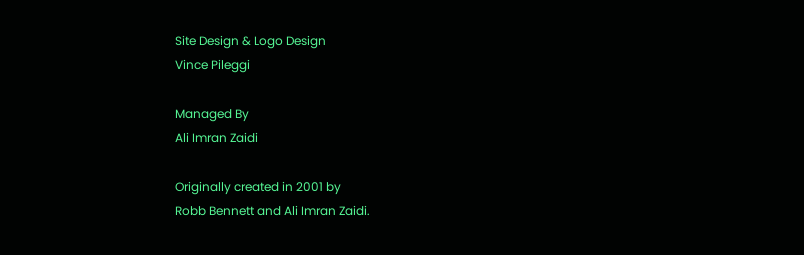Site Design & Logo Design
Vince Pileggi

Managed By
Ali Imran Zaidi

Originally created in 2001 by
Robb Bennett and Ali Imran Zaidi.